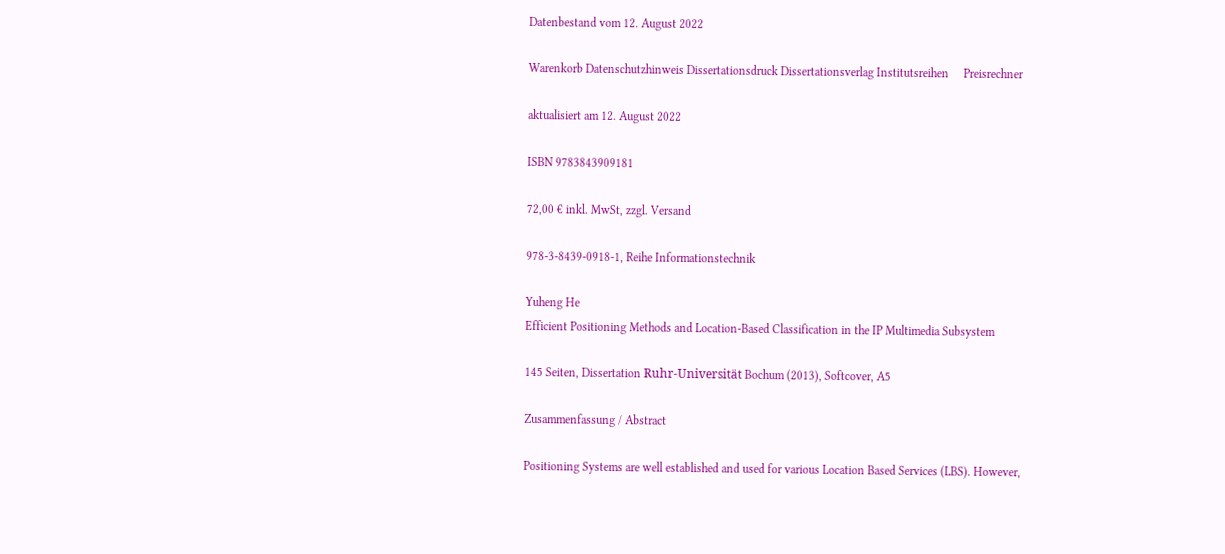Datenbestand vom 12. August 2022

Warenkorb Datenschutzhinweis Dissertationsdruck Dissertationsverlag Institutsreihen     Preisrechner

aktualisiert am 12. August 2022

ISBN 9783843909181

72,00 € inkl. MwSt, zzgl. Versand

978-3-8439-0918-1, Reihe Informationstechnik

Yuheng He
Efficient Positioning Methods and Location-Based Classification in the IP Multimedia Subsystem

145 Seiten, Dissertation Ruhr-Universität Bochum (2013), Softcover, A5

Zusammenfassung / Abstract

Positioning Systems are well established and used for various Location Based Services (LBS). However,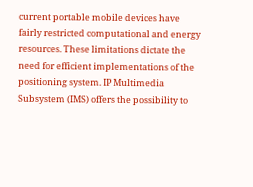current portable mobile devices have fairly restricted computational and energy resources. These limitations dictate the need for efficient implementations of the positioning system. IP Multimedia Subsystem (IMS) offers the possibility to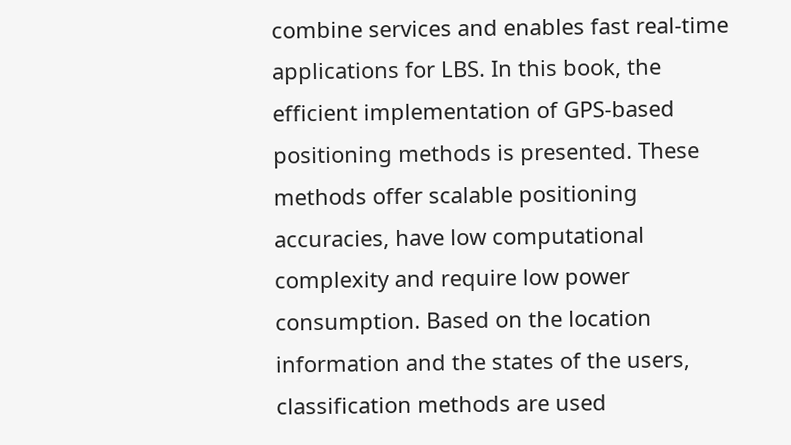combine services and enables fast real-time applications for LBS. In this book, the efficient implementation of GPS-based positioning methods is presented. These methods offer scalable positioning accuracies, have low computational complexity and require low power consumption. Based on the location information and the states of the users, classification methods are used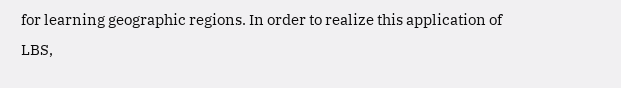for learning geographic regions. In order to realize this application of LBS,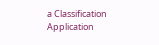a Classification Application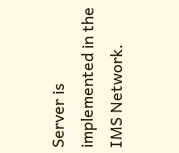Server is implemented in the IMS Network.